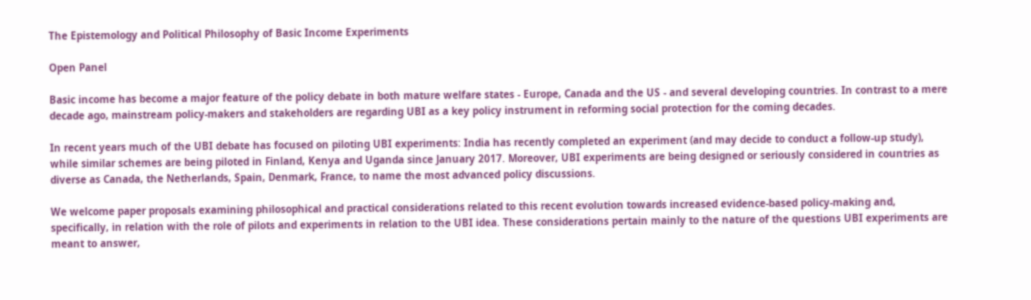The Epistemology and Political Philosophy of Basic Income Experiments

Open Panel

Basic income has become a major feature of the policy debate in both mature welfare states - Europe, Canada and the US - and several developing countries. In contrast to a mere decade ago, mainstream policy-makers and stakeholders are regarding UBI as a key policy instrument in reforming social protection for the coming decades.

In recent years much of the UBI debate has focused on piloting UBI experiments: India has recently completed an experiment (and may decide to conduct a follow-up study), while similar schemes are being piloted in Finland, Kenya and Uganda since January 2017. Moreover, UBI experiments are being designed or seriously considered in countries as diverse as Canada, the Netherlands, Spain, Denmark, France, to name the most advanced policy discussions.

We welcome paper proposals examining philosophical and practical considerations related to this recent evolution towards increased evidence-based policy-making and, specifically, in relation with the role of pilots and experiments in relation to the UBI idea. These considerations pertain mainly to the nature of the questions UBI experiments are meant to answer,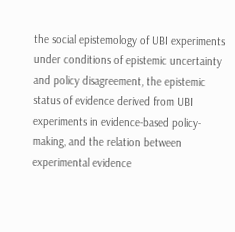the social epistemology of UBI experiments under conditions of epistemic uncertainty and policy disagreement, the epistemic status of evidence derived from UBI experiments in evidence-based policy-making, and the relation between experimental evidence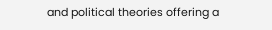and political theories offering a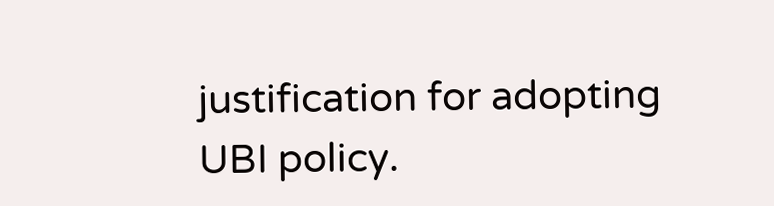justification for adopting UBI policy.